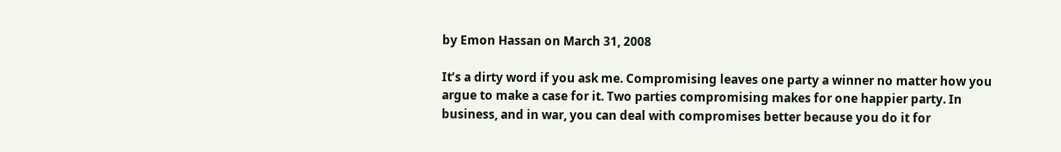by Emon Hassan on March 31, 2008

It’s a dirty word if you ask me. Compromising leaves one party a winner no matter how you argue to make a case for it. Two parties compromising makes for one happier party. In business, and in war, you can deal with compromises better because you do it for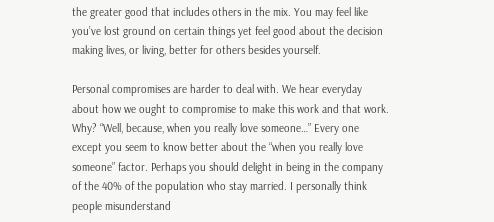the greater good that includes others in the mix. You may feel like you’ve lost ground on certain things yet feel good about the decision making lives, or living, better for others besides yourself.

Personal compromises are harder to deal with. We hear everyday about how we ought to compromise to make this work and that work. Why? “Well, because, when you really love someone…” Every one except you seem to know better about the “when you really love someone” factor. Perhaps you should delight in being in the company of the 40% of the population who stay married. I personally think people misunderstand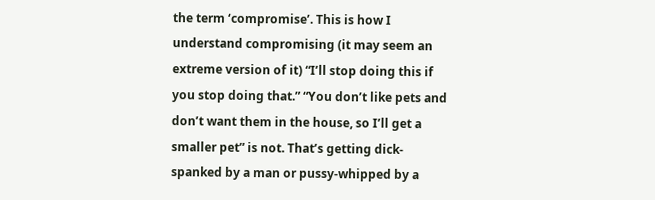the term ‘compromise’. This is how I understand compromising (it may seem an extreme version of it) “I’ll stop doing this if you stop doing that.” “You don’t like pets and don’t want them in the house, so I’ll get a smaller pet” is not. That’s getting dick-spanked by a man or pussy-whipped by a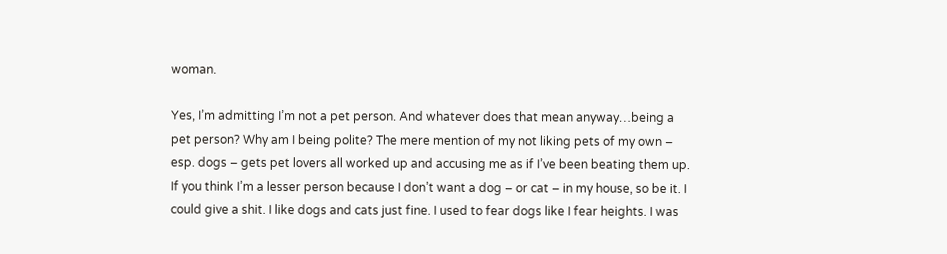woman.

Yes, I’m admitting I’m not a pet person. And whatever does that mean anyway…being a pet person? Why am I being polite? The mere mention of my not liking pets of my own – esp. dogs – gets pet lovers all worked up and accusing me as if I’ve been beating them up. If you think I’m a lesser person because I don’t want a dog – or cat – in my house, so be it. I could give a shit. I like dogs and cats just fine. I used to fear dogs like I fear heights. I was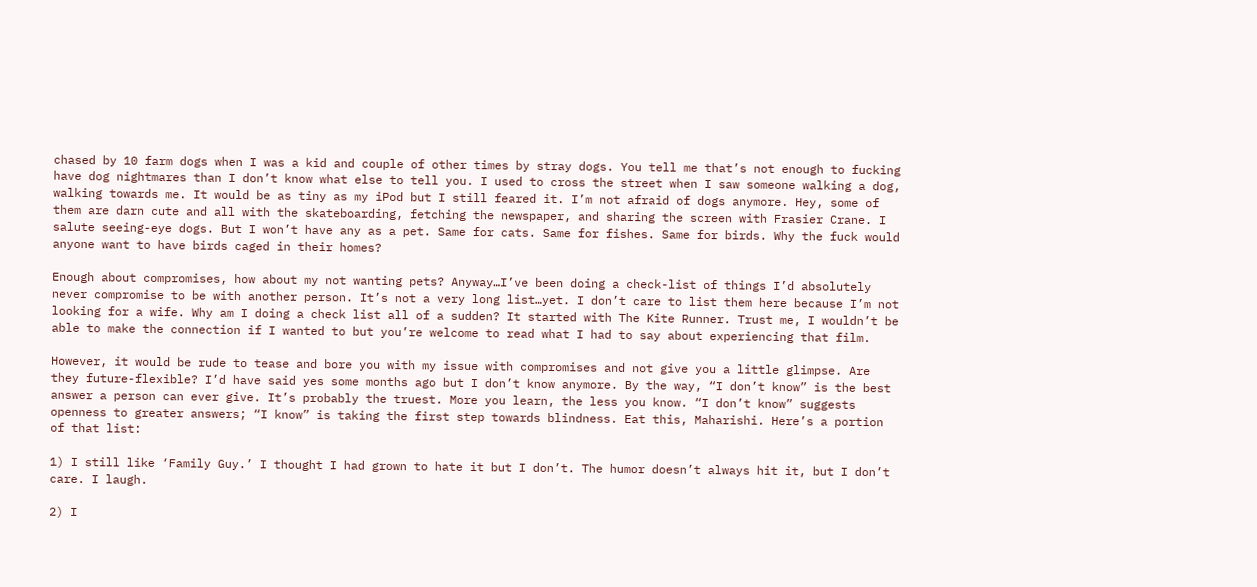chased by 10 farm dogs when I was a kid and couple of other times by stray dogs. You tell me that’s not enough to fucking have dog nightmares than I don’t know what else to tell you. I used to cross the street when I saw someone walking a dog, walking towards me. It would be as tiny as my iPod but I still feared it. I’m not afraid of dogs anymore. Hey, some of them are darn cute and all with the skateboarding, fetching the newspaper, and sharing the screen with Frasier Crane. I salute seeing-eye dogs. But I won’t have any as a pet. Same for cats. Same for fishes. Same for birds. Why the fuck would anyone want to have birds caged in their homes?

Enough about compromises, how about my not wanting pets? Anyway…I’ve been doing a check-list of things I’d absolutely never compromise to be with another person. It’s not a very long list…yet. I don’t care to list them here because I’m not looking for a wife. Why am I doing a check list all of a sudden? It started with The Kite Runner. Trust me, I wouldn’t be able to make the connection if I wanted to but you’re welcome to read what I had to say about experiencing that film.

However, it would be rude to tease and bore you with my issue with compromises and not give you a little glimpse. Are they future-flexible? I’d have said yes some months ago but I don’t know anymore. By the way, “I don’t know” is the best answer a person can ever give. It’s probably the truest. More you learn, the less you know. “I don’t know” suggests openness to greater answers; “I know” is taking the first step towards blindness. Eat this, Maharishi. Here’s a portion of that list:

1) I still like ‘Family Guy.’ I thought I had grown to hate it but I don’t. The humor doesn’t always hit it, but I don’t care. I laugh.

2) I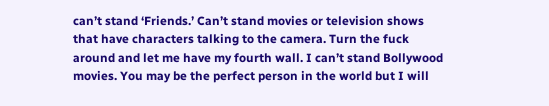can’t stand ‘Friends.’ Can’t stand movies or television shows that have characters talking to the camera. Turn the fuck around and let me have my fourth wall. I can’t stand Bollywood movies. You may be the perfect person in the world but I will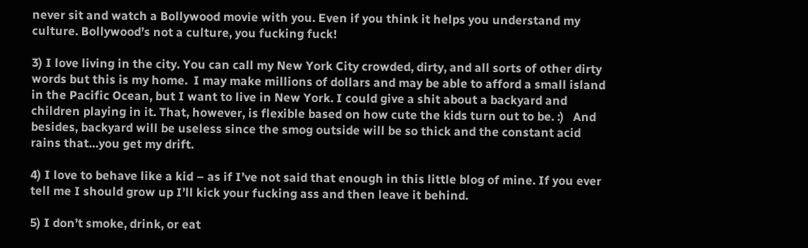never sit and watch a Bollywood movie with you. Even if you think it helps you understand my culture. Bollywood’s not a culture, you fucking fuck!

3) I love living in the city. You can call my New York City crowded, dirty, and all sorts of other dirty words but this is my home.  I may make millions of dollars and may be able to afford a small island in the Pacific Ocean, but I want to live in New York. I could give a shit about a backyard and children playing in it. That, however, is flexible based on how cute the kids turn out to be. :)   And besides, backyard will be useless since the smog outside will be so thick and the constant acid rains that…you get my drift.

4) I love to behave like a kid – as if I’ve not said that enough in this little blog of mine. If you ever tell me I should grow up I’ll kick your fucking ass and then leave it behind.

5) I don’t smoke, drink, or eat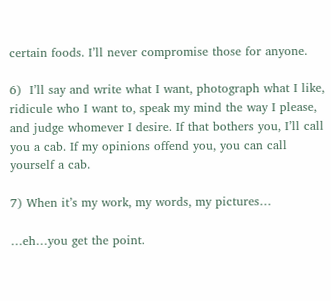certain foods. I’ll never compromise those for anyone.

6)  I’ll say and write what I want, photograph what I like, ridicule who I want to, speak my mind the way I please, and judge whomever I desire. If that bothers you, I’ll call you a cab. If my opinions offend you, you can call yourself a cab.

7) When it’s my work, my words, my pictures…

…eh…you get the point.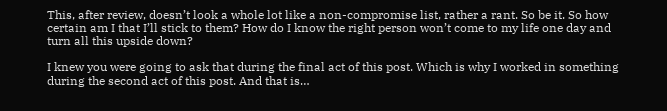This, after review, doesn’t look a whole lot like a non-compromise list, rather a rant. So be it. So how certain am I that I’ll stick to them? How do I know the right person won’t come to my life one day and turn all this upside down?

I knew you were going to ask that during the final act of this post. Which is why I worked in something during the second act of this post. And that is…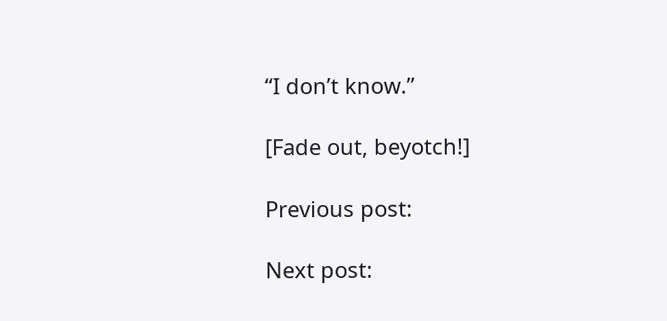“I don’t know.”

[Fade out, beyotch!]

Previous post:

Next post: